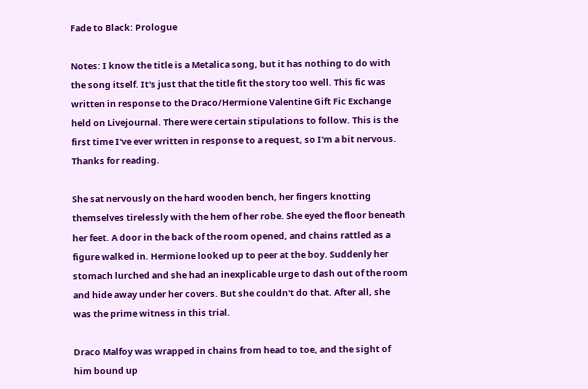Fade to Black: Prologue

Notes: I know the title is a Metalica song, but it has nothing to do with the song itself. It's just that the title fit the story too well. This fic was written in response to the Draco/Hermione Valentine Gift Fic Exchange held on Livejournal. There were certain stipulations to follow. This is the first time I've ever written in response to a request, so I'm a bit nervous. Thanks for reading.

She sat nervously on the hard wooden bench, her fingers knotting themselves tirelessly with the hem of her robe. She eyed the floor beneath her feet. A door in the back of the room opened, and chains rattled as a figure walked in. Hermione looked up to peer at the boy. Suddenly her stomach lurched and she had an inexplicable urge to dash out of the room and hide away under her covers. But she couldn't do that. After all, she was the prime witness in this trial.

Draco Malfoy was wrapped in chains from head to toe, and the sight of him bound up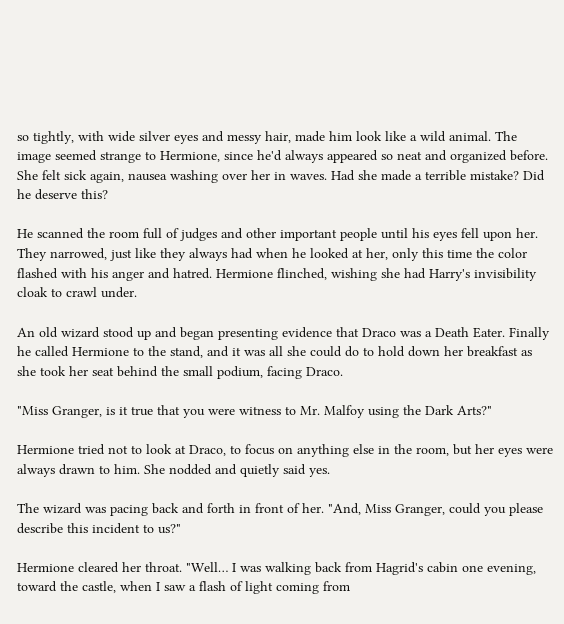so tightly, with wide silver eyes and messy hair, made him look like a wild animal. The image seemed strange to Hermione, since he'd always appeared so neat and organized before. She felt sick again, nausea washing over her in waves. Had she made a terrible mistake? Did he deserve this?

He scanned the room full of judges and other important people until his eyes fell upon her. They narrowed, just like they always had when he looked at her, only this time the color flashed with his anger and hatred. Hermione flinched, wishing she had Harry's invisibility cloak to crawl under.

An old wizard stood up and began presenting evidence that Draco was a Death Eater. Finally he called Hermione to the stand, and it was all she could do to hold down her breakfast as she took her seat behind the small podium, facing Draco.

"Miss Granger, is it true that you were witness to Mr. Malfoy using the Dark Arts?"

Hermione tried not to look at Draco, to focus on anything else in the room, but her eyes were always drawn to him. She nodded and quietly said yes.

The wizard was pacing back and forth in front of her. "And, Miss Granger, could you please describe this incident to us?"

Hermione cleared her throat. "Well… I was walking back from Hagrid's cabin one evening, toward the castle, when I saw a flash of light coming from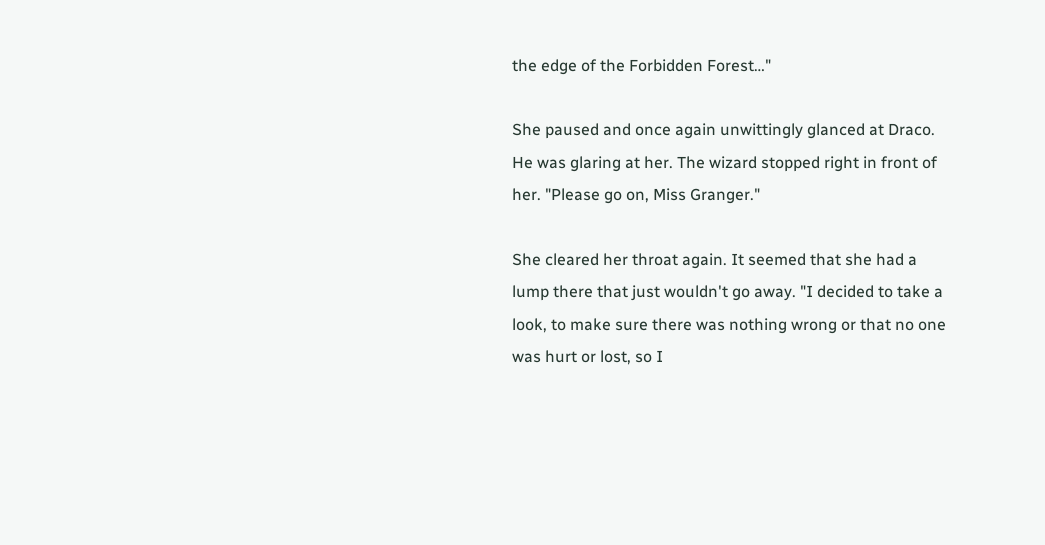the edge of the Forbidden Forest…"

She paused and once again unwittingly glanced at Draco. He was glaring at her. The wizard stopped right in front of her. "Please go on, Miss Granger."

She cleared her throat again. It seemed that she had a lump there that just wouldn't go away. "I decided to take a look, to make sure there was nothing wrong or that no one was hurt or lost, so I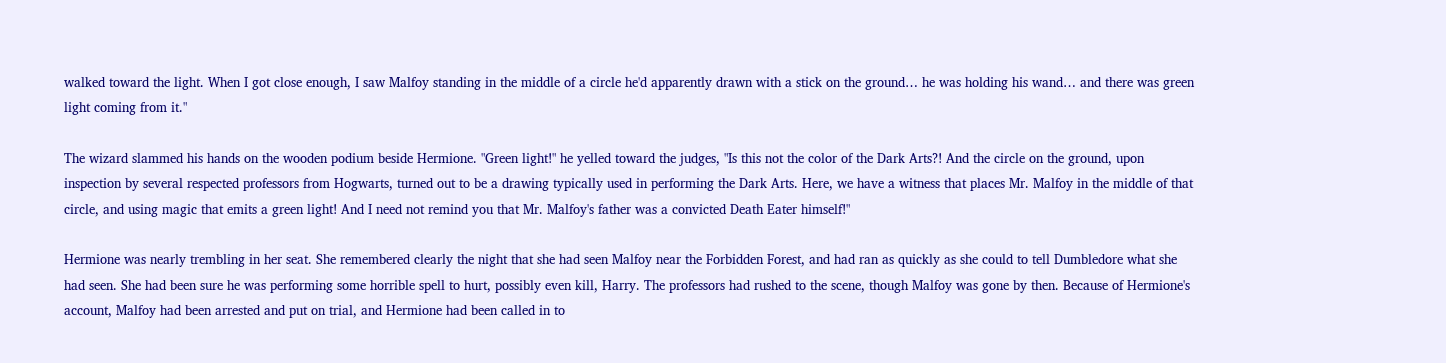walked toward the light. When I got close enough, I saw Malfoy standing in the middle of a circle he'd apparently drawn with a stick on the ground… he was holding his wand… and there was green light coming from it."

The wizard slammed his hands on the wooden podium beside Hermione. "Green light!" he yelled toward the judges, "Is this not the color of the Dark Arts?! And the circle on the ground, upon inspection by several respected professors from Hogwarts, turned out to be a drawing typically used in performing the Dark Arts. Here, we have a witness that places Mr. Malfoy in the middle of that circle, and using magic that emits a green light! And I need not remind you that Mr. Malfoy's father was a convicted Death Eater himself!"

Hermione was nearly trembling in her seat. She remembered clearly the night that she had seen Malfoy near the Forbidden Forest, and had ran as quickly as she could to tell Dumbledore what she had seen. She had been sure he was performing some horrible spell to hurt, possibly even kill, Harry. The professors had rushed to the scene, though Malfoy was gone by then. Because of Hermione's account, Malfoy had been arrested and put on trial, and Hermione had been called in to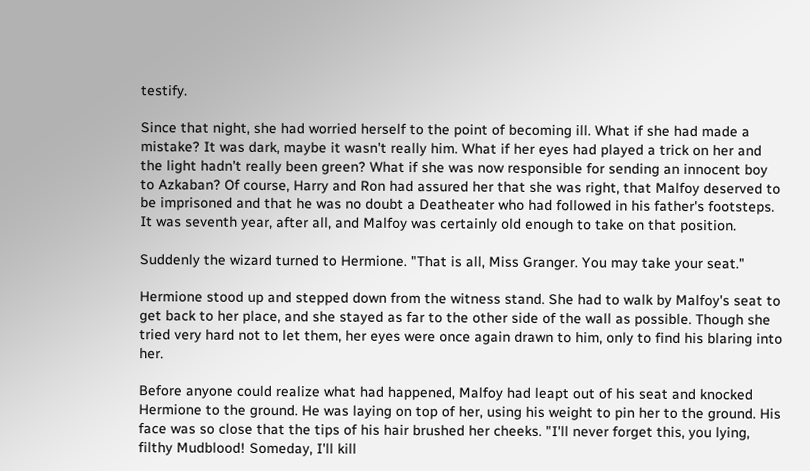testify.

Since that night, she had worried herself to the point of becoming ill. What if she had made a mistake? It was dark, maybe it wasn't really him. What if her eyes had played a trick on her and the light hadn't really been green? What if she was now responsible for sending an innocent boy to Azkaban? Of course, Harry and Ron had assured her that she was right, that Malfoy deserved to be imprisoned and that he was no doubt a Deatheater who had followed in his father's footsteps. It was seventh year, after all, and Malfoy was certainly old enough to take on that position.

Suddenly the wizard turned to Hermione. "That is all, Miss Granger. You may take your seat."

Hermione stood up and stepped down from the witness stand. She had to walk by Malfoy's seat to get back to her place, and she stayed as far to the other side of the wall as possible. Though she tried very hard not to let them, her eyes were once again drawn to him, only to find his blaring into her.

Before anyone could realize what had happened, Malfoy had leapt out of his seat and knocked Hermione to the ground. He was laying on top of her, using his weight to pin her to the ground. His face was so close that the tips of his hair brushed her cheeks. "I'll never forget this, you lying, filthy Mudblood! Someday, I'll kill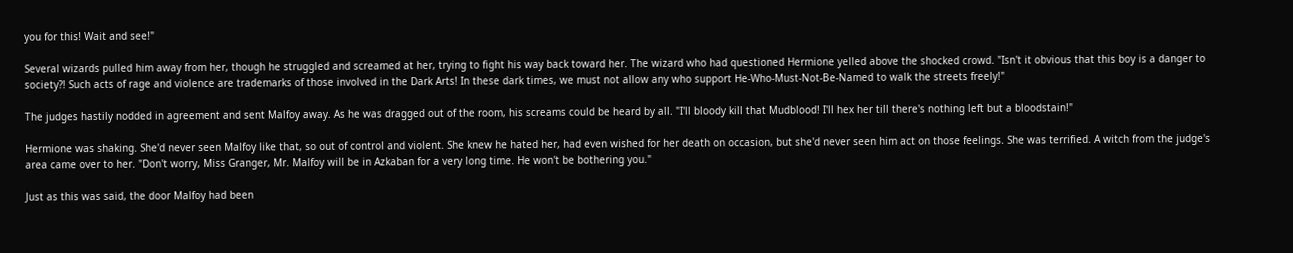you for this! Wait and see!"

Several wizards pulled him away from her, though he struggled and screamed at her, trying to fight his way back toward her. The wizard who had questioned Hermione yelled above the shocked crowd. "Isn't it obvious that this boy is a danger to society?! Such acts of rage and violence are trademarks of those involved in the Dark Arts! In these dark times, we must not allow any who support He-Who-Must-Not-Be-Named to walk the streets freely!"

The judges hastily nodded in agreement and sent Malfoy away. As he was dragged out of the room, his screams could be heard by all. "I'll bloody kill that Mudblood! I'll hex her till there's nothing left but a bloodstain!"

Hermione was shaking. She'd never seen Malfoy like that, so out of control and violent. She knew he hated her, had even wished for her death on occasion, but she'd never seen him act on those feelings. She was terrified. A witch from the judge's area came over to her. "Don't worry, Miss Granger, Mr. Malfoy will be in Azkaban for a very long time. He won't be bothering you."

Just as this was said, the door Malfoy had been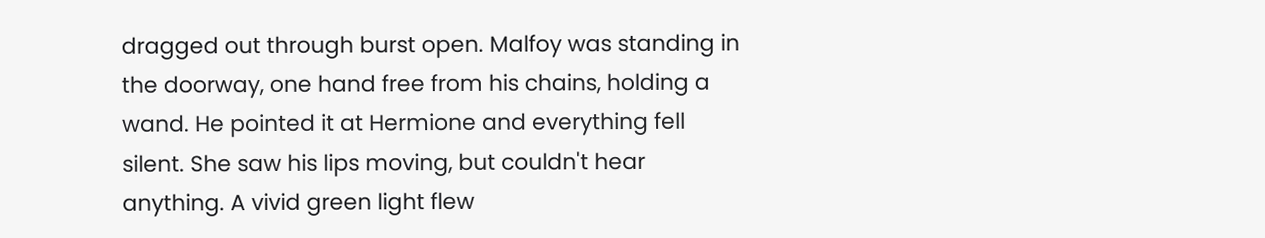dragged out through burst open. Malfoy was standing in the doorway, one hand free from his chains, holding a wand. He pointed it at Hermione and everything fell silent. She saw his lips moving, but couldn't hear anything. A vivid green light flew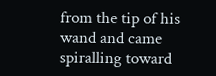from the tip of his wand and came spiralling toward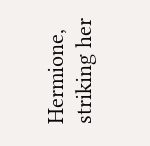Hermione, striking her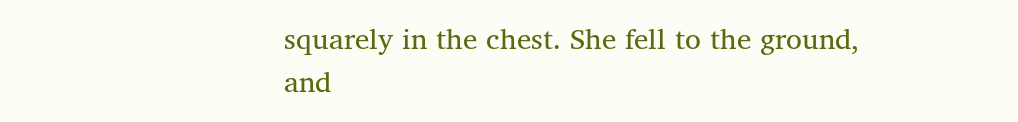squarely in the chest. She fell to the ground, and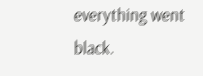everything went black.